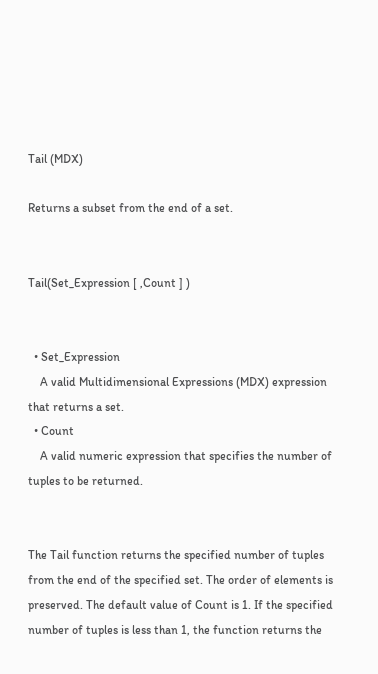Tail (MDX)

Returns a subset from the end of a set.


Tail(Set_Expression [ ,Count ] )


  • Set_Expression
    A valid Multidimensional Expressions (MDX) expression that returns a set.
  • Count
    A valid numeric expression that specifies the number of tuples to be returned.


The Tail function returns the specified number of tuples from the end of the specified set. The order of elements is preserved. The default value of Count is 1. If the specified number of tuples is less than 1, the function returns the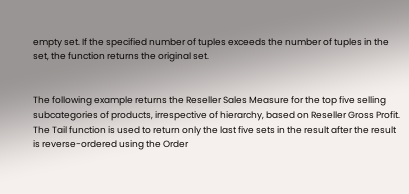empty set. If the specified number of tuples exceeds the number of tuples in the set, the function returns the original set.


The following example returns the Reseller Sales Measure for the top five selling subcategories of products, irrespective of hierarchy, based on Reseller Gross Profit. The Tail function is used to return only the last five sets in the result after the result is reverse-ordered using the Order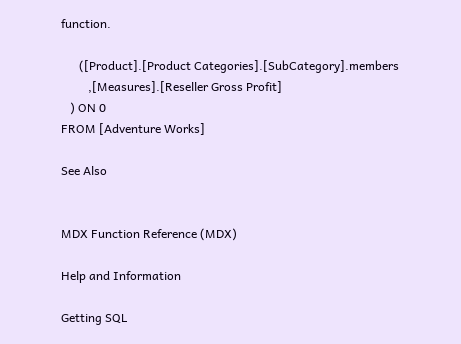function.

      ([Product].[Product Categories].[SubCategory].members
         ,[Measures].[Reseller Gross Profit]
   ) ON 0
FROM [Adventure Works]

See Also


MDX Function Reference (MDX)

Help and Information

Getting SQL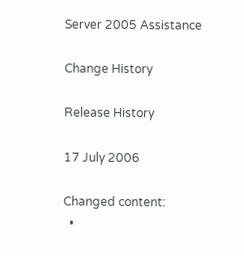Server 2005 Assistance

Change History

Release History

17 July 2006

Changed content:
  •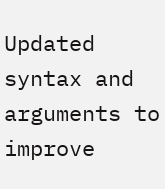Updated syntax and arguments to improve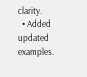clarity.
  • Added updated examples.